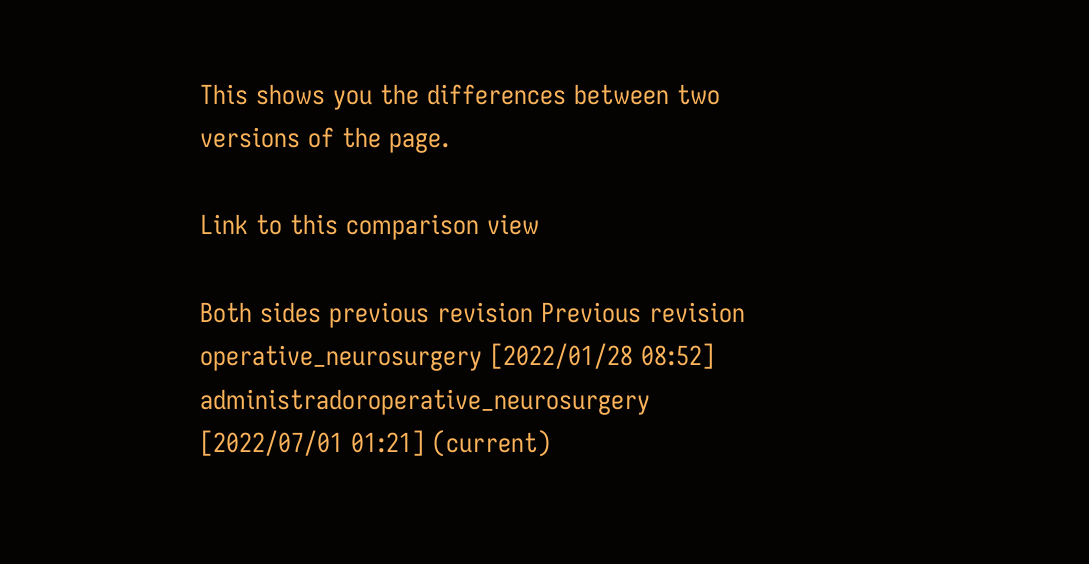This shows you the differences between two versions of the page.

Link to this comparison view

Both sides previous revision Previous revision
operative_neurosurgery [2022/01/28 08:52] administradoroperative_neurosurgery [2022/07/01 01:21] (current)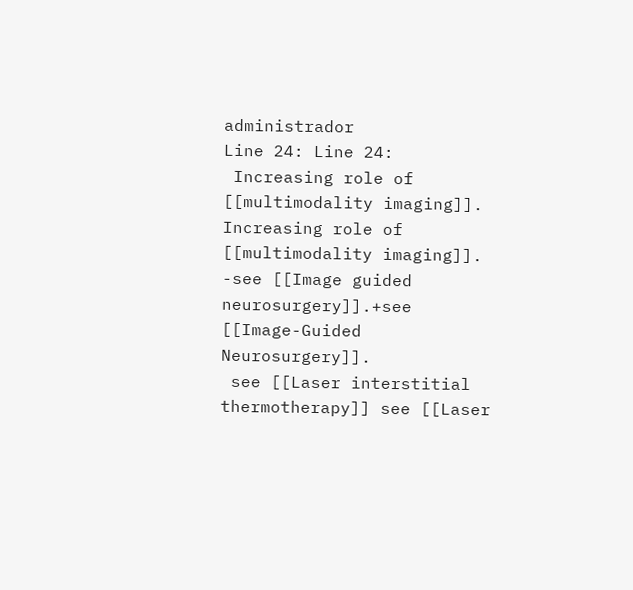administrador
Line 24: Line 24:
 Increasing role of [[multimodality imaging]]. Increasing role of [[multimodality imaging]].
-see [[Image guided neurosurgery]].+see [[Image-Guided Neurosurgery]].
 see [[Laser interstitial thermotherapy]] see [[Laser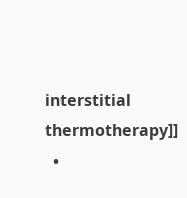interstitial thermotherapy]]
  •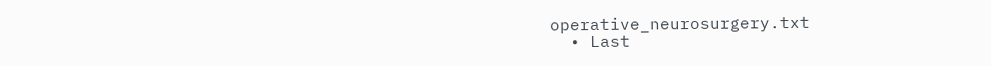operative_neurosurgery.txt
  • Last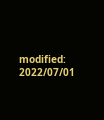modified: 2022/07/01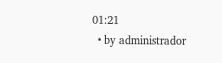01:21
  • by administrador